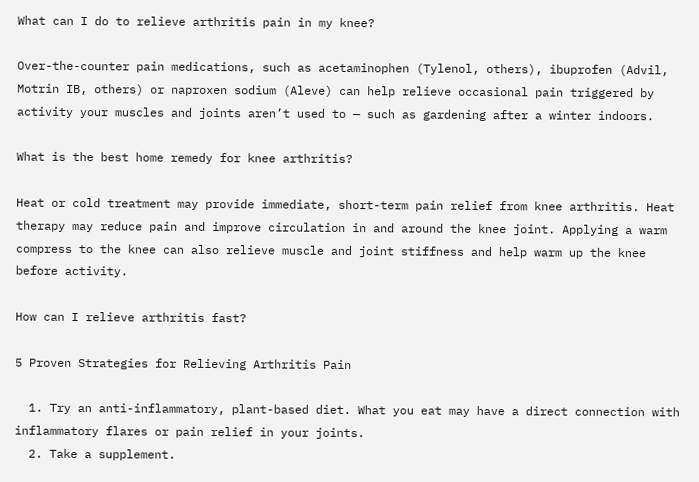What can I do to relieve arthritis pain in my knee?

Over-the-counter pain medications, such as acetaminophen (Tylenol, others), ibuprofen (Advil, Motrin IB, others) or naproxen sodium (Aleve) can help relieve occasional pain triggered by activity your muscles and joints aren’t used to — such as gardening after a winter indoors.

What is the best home remedy for knee arthritis?

Heat or cold treatment may provide immediate, short-term pain relief from knee arthritis. Heat therapy may reduce pain and improve circulation in and around the knee joint. Applying a warm compress to the knee can also relieve muscle and joint stiffness and help warm up the knee before activity.

How can I relieve arthritis fast?

5 Proven Strategies for Relieving Arthritis Pain

  1. Try an anti-inflammatory, plant-based diet. What you eat may have a direct connection with inflammatory flares or pain relief in your joints.
  2. Take a supplement.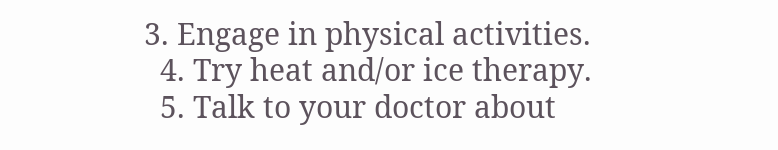3. Engage in physical activities.
  4. Try heat and/or ice therapy.
  5. Talk to your doctor about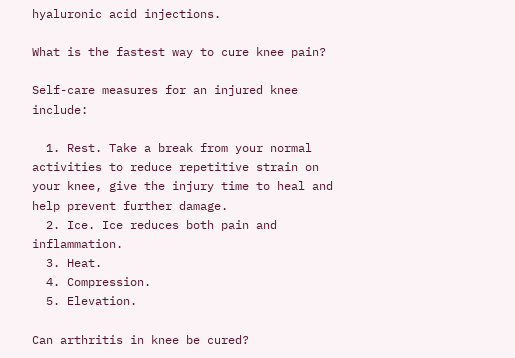hyaluronic acid injections.

What is the fastest way to cure knee pain?

Self-care measures for an injured knee include:

  1. Rest. Take a break from your normal activities to reduce repetitive strain on your knee, give the injury time to heal and help prevent further damage.
  2. Ice. Ice reduces both pain and inflammation.
  3. Heat.
  4. Compression.
  5. Elevation.

Can arthritis in knee be cured?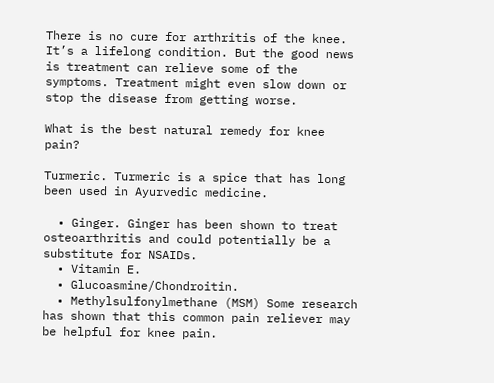There is no cure for arthritis of the knee. It’s a lifelong condition. But the good news is treatment can relieve some of the symptoms. Treatment might even slow down or stop the disease from getting worse.

What is the best natural remedy for knee pain?

Turmeric. Turmeric is a spice that has long been used in Ayurvedic medicine.

  • Ginger. Ginger has been shown to treat osteoarthritis and could potentially be a substitute for NSAIDs.
  • Vitamin E.
  • Glucoasmine/Chondroitin.
  • Methylsulfonylmethane (MSM) Some research has shown that this common pain reliever may be helpful for knee pain.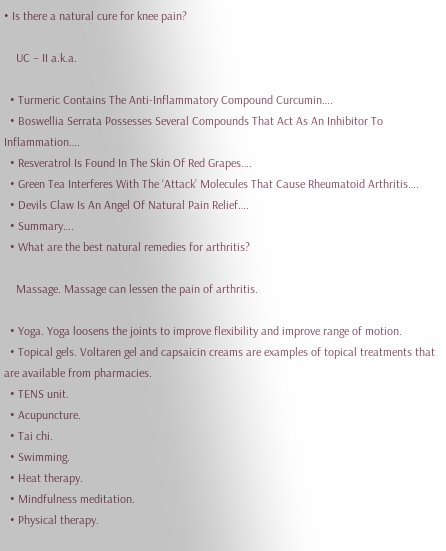• Is there a natural cure for knee pain?

    UC – II a.k.a.

  • Turmeric Contains The Anti-Inflammatory Compound Curcumin….
  • Boswellia Serrata Possesses Several Compounds That Act As An Inhibitor To Inflammation….
  • Resveratrol Is Found In The Skin Of Red Grapes….
  • Green Tea Interferes With The ‘Attack’ Molecules That Cause Rheumatoid Arthritis….
  • Devils Claw Is An Angel Of Natural Pain Relief….
  • Summary….
  • What are the best natural remedies for arthritis?

    Massage. Massage can lessen the pain of arthritis.

  • Yoga. Yoga loosens the joints to improve flexibility and improve range of motion.
  • Topical gels. Voltaren gel and capsaicin creams are examples of topical treatments that are available from pharmacies.
  • TENS unit.
  • Acupuncture.
  • Tai chi.
  • Swimming.
  • Heat therapy.
  • Mindfulness meditation.
  • Physical therapy.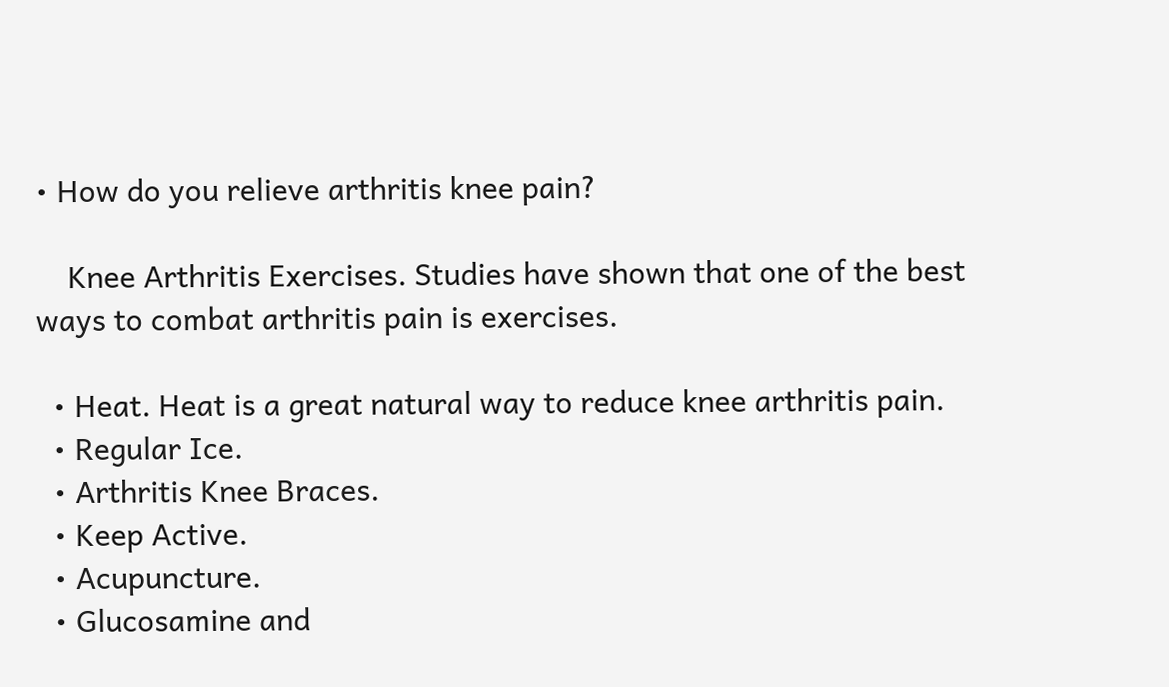• How do you relieve arthritis knee pain?

    Knee Arthritis Exercises. Studies have shown that one of the best ways to combat arthritis pain is exercises.

  • Heat. Heat is a great natural way to reduce knee arthritis pain.
  • Regular Ice.
  • Arthritis Knee Braces.
  • Keep Active.
  • Acupuncture.
  • Glucosamine and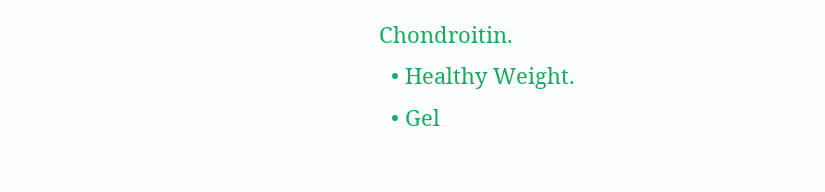Chondroitin.
  • Healthy Weight.
  • Gel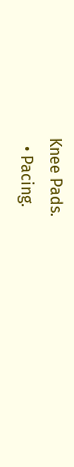Knee Pads.
  • Pacing.